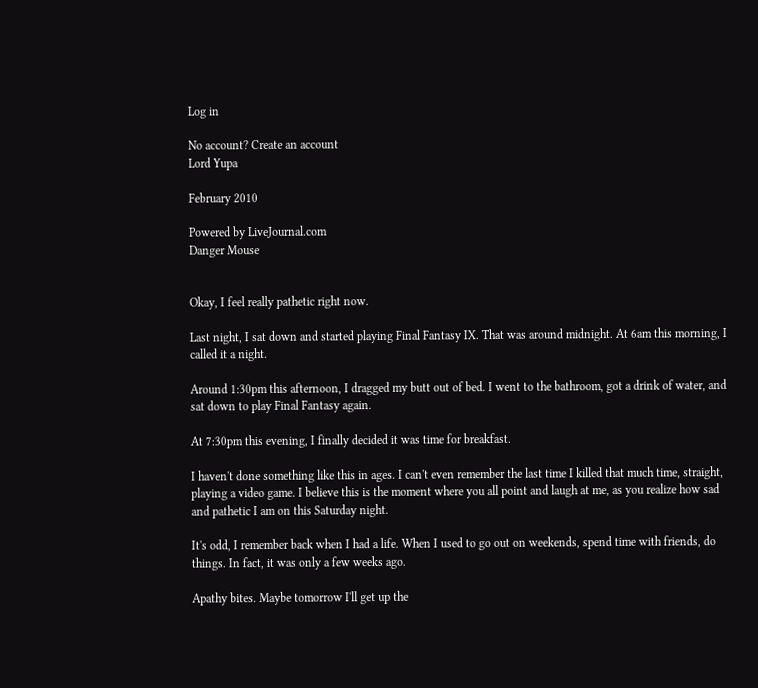Log in

No account? Create an account
Lord Yupa

February 2010

Powered by LiveJournal.com
Danger Mouse


Okay, I feel really pathetic right now.

Last night, I sat down and started playing Final Fantasy IX. That was around midnight. At 6am this morning, I called it a night.

Around 1:30pm this afternoon, I dragged my butt out of bed. I went to the bathroom, got a drink of water, and sat down to play Final Fantasy again.

At 7:30pm this evening, I finally decided it was time for breakfast.

I haven't done something like this in ages. I can't even remember the last time I killed that much time, straight, playing a video game. I believe this is the moment where you all point and laugh at me, as you realize how sad and pathetic I am on this Saturday night.

It's odd, I remember back when I had a life. When I used to go out on weekends, spend time with friends, do things. In fact, it was only a few weeks ago.

Apathy bites. Maybe tomorrow I'll get up the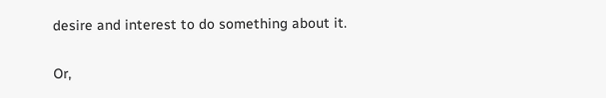desire and interest to do something about it.

Or,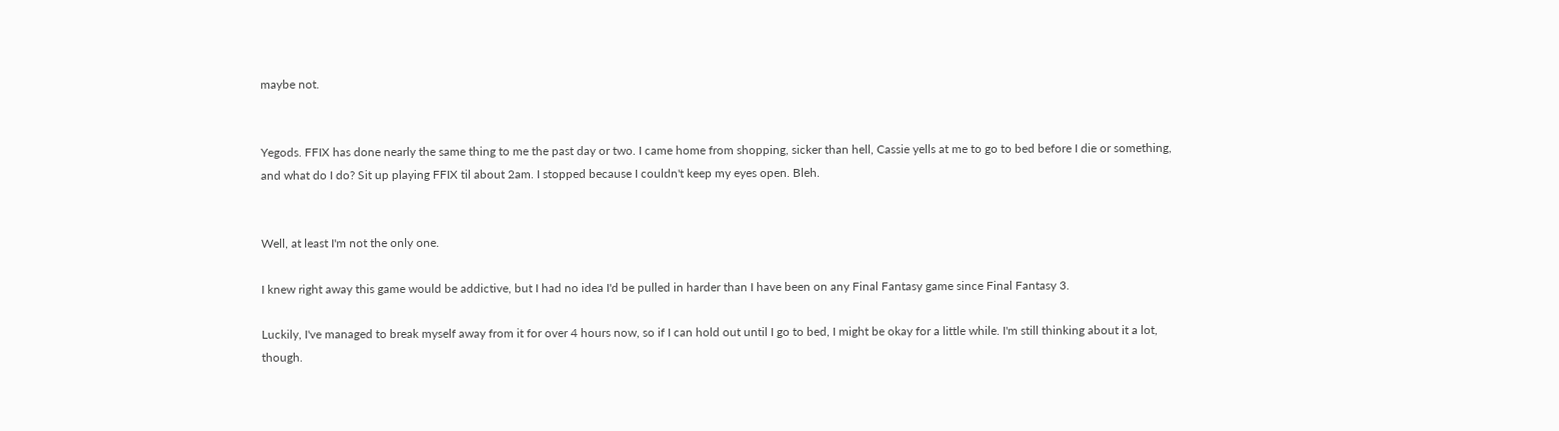maybe not.


Yegods. FFIX has done nearly the same thing to me the past day or two. I came home from shopping, sicker than hell, Cassie yells at me to go to bed before I die or something, and what do I do? Sit up playing FFIX til about 2am. I stopped because I couldn't keep my eyes open. Bleh.


Well, at least I'm not the only one.

I knew right away this game would be addictive, but I had no idea I'd be pulled in harder than I have been on any Final Fantasy game since Final Fantasy 3.

Luckily, I've managed to break myself away from it for over 4 hours now, so if I can hold out until I go to bed, I might be okay for a little while. I'm still thinking about it a lot, though.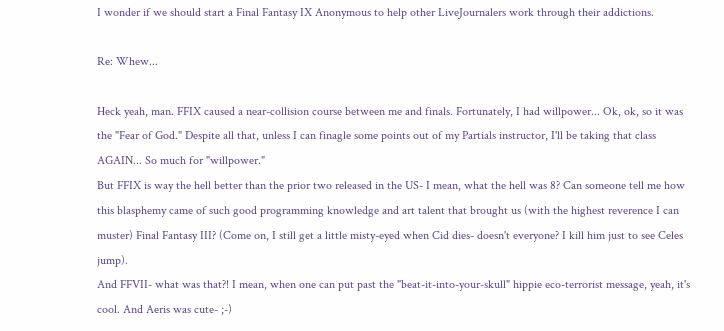I wonder if we should start a Final Fantasy IX Anonymous to help other LiveJournalers work through their addictions.

Re: Whew...

Heck yeah, man. FFIX caused a near-collision course between me and finals. Fortunately, I had willpower... Ok, ok, so it was the "Fear of God." Despite all that, unless I can finagle some points out of my Partials instructor, I'll be taking that class AGAIN... So much for "willpower."
But FFIX is way the hell better than the prior two released in the US- I mean, what the hell was 8? Can someone tell me how this blasphemy came of such good programming knowledge and art talent that brought us (with the highest reverence I can muster) Final Fantasy III? (Come on, I still get a little misty-eyed when Cid dies- doesn't everyone? I kill him just to see Celes jump).
And FFVII- what was that?! I mean, when one can put past the "beat-it-into-your-skull" hippie eco-terrorist message, yeah, it's cool. And Aeris was cute- ;-)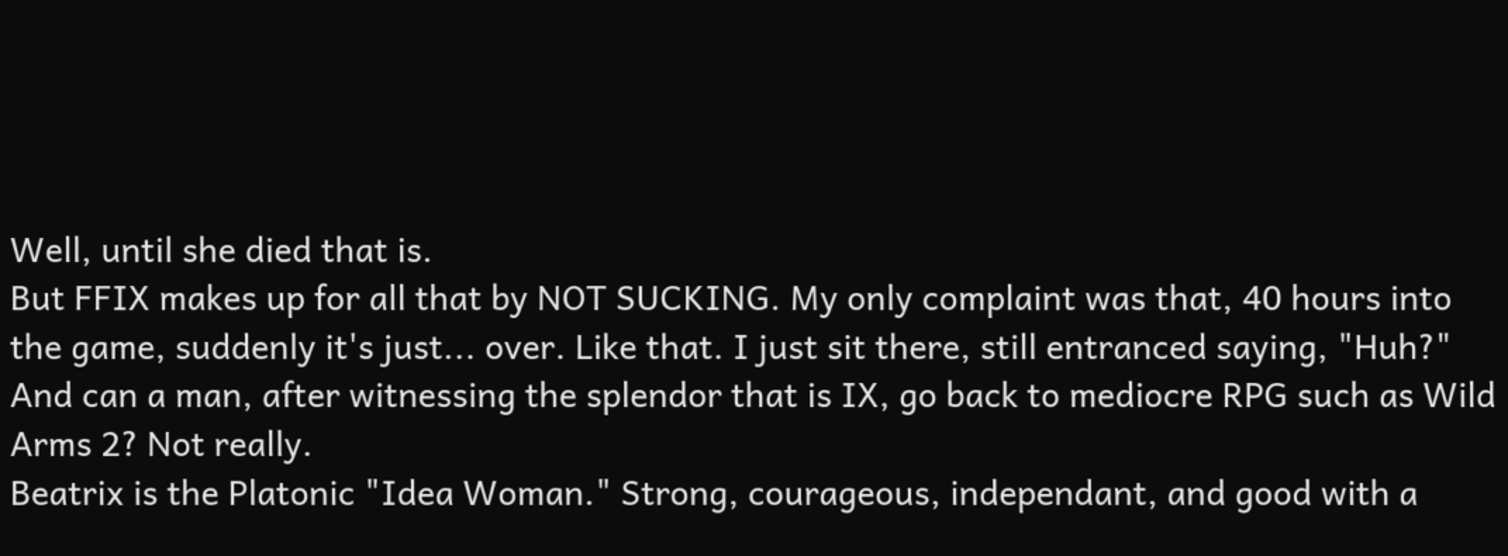Well, until she died that is.
But FFIX makes up for all that by NOT SUCKING. My only complaint was that, 40 hours into the game, suddenly it's just... over. Like that. I just sit there, still entranced saying, "Huh?" And can a man, after witnessing the splendor that is IX, go back to mediocre RPG such as Wild Arms 2? Not really.
Beatrix is the Platonic "Idea Woman." Strong, courageous, independant, and good with a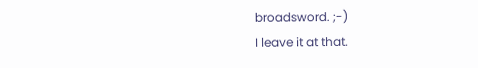broadsword. ;-)
I leave it at that.